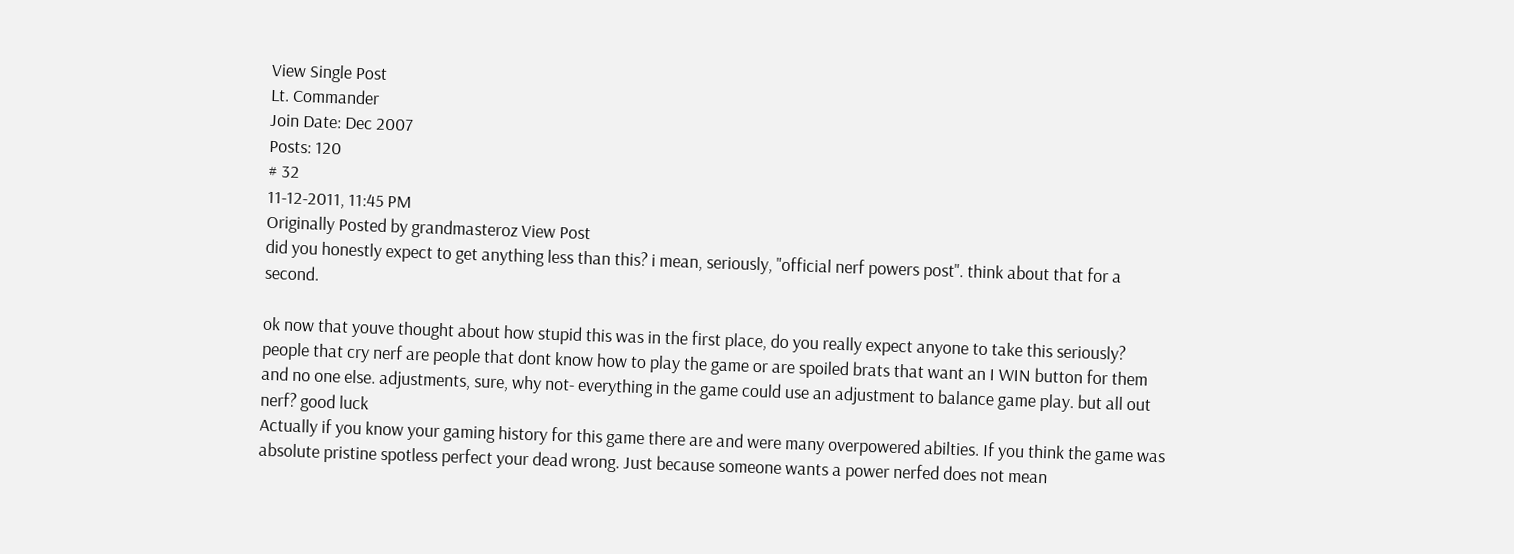View Single Post
Lt. Commander
Join Date: Dec 2007
Posts: 120
# 32
11-12-2011, 11:45 PM
Originally Posted by grandmasteroz View Post
did you honestly expect to get anything less than this? i mean, seriously, "official nerf powers post". think about that for a second.

ok now that youve thought about how stupid this was in the first place, do you really expect anyone to take this seriously? people that cry nerf are people that dont know how to play the game or are spoiled brats that want an I WIN button for them and no one else. adjustments, sure, why not- everything in the game could use an adjustment to balance game play. but all out nerf? good luck
Actually if you know your gaming history for this game there are and were many overpowered abilties. If you think the game was absolute pristine spotless perfect your dead wrong. Just because someone wants a power nerfed does not mean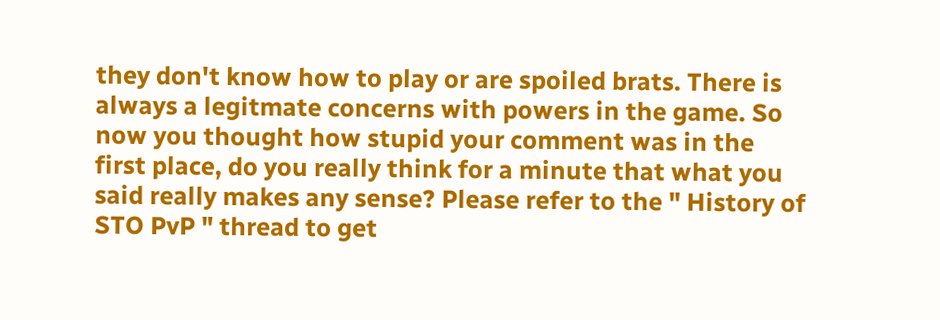they don't know how to play or are spoiled brats. There is always a legitmate concerns with powers in the game. So now you thought how stupid your comment was in the first place, do you really think for a minute that what you said really makes any sense? Please refer to the " History of STO PvP " thread to get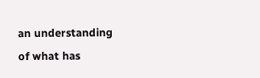an understanding of what has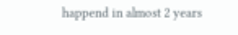happend in almost 2 years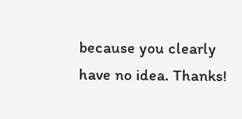because you clearly have no idea. Thanks!